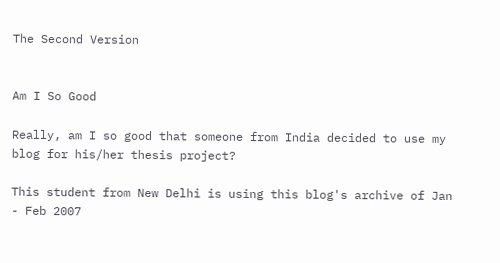The Second Version


Am I So Good

Really, am I so good that someone from India decided to use my blog for his/her thesis project?

This student from New Delhi is using this blog's archive of Jan - Feb 2007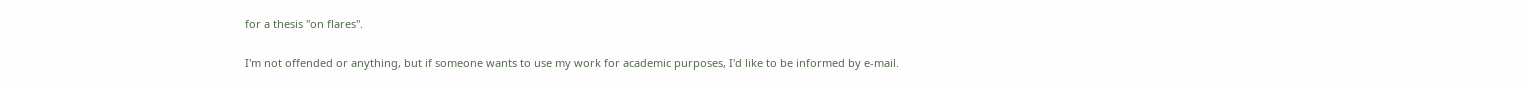for a thesis "on flares".

I'm not offended or anything, but if someone wants to use my work for academic purposes, I'd like to be informed by e-mail.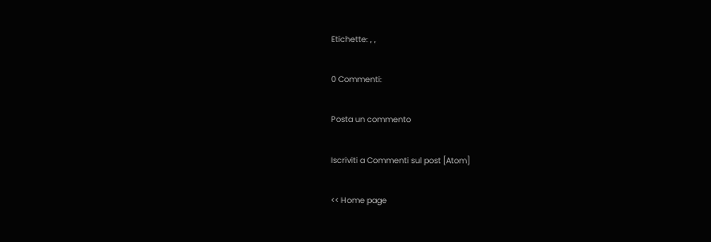Etichette: , ,

0 Commenti:

Posta un commento

Iscriviti a Commenti sul post [Atom]

<< Home page